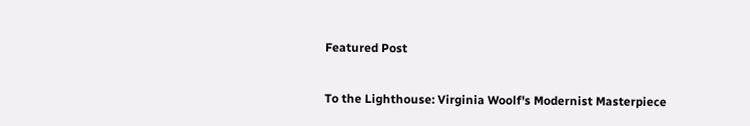Featured Post

To the Lighthouse: Virginia Woolf's Modernist Masterpiece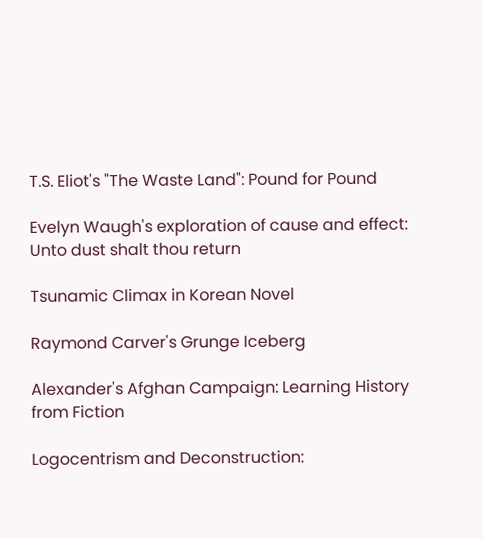T.S. Eliot's "The Waste Land": Pound for Pound

Evelyn Waugh's exploration of cause and effect: Unto dust shalt thou return

Tsunamic Climax in Korean Novel

Raymond Carver's Grunge Iceberg

Alexander's Afghan Campaign: Learning History from Fiction

Logocentrism and Deconstruction: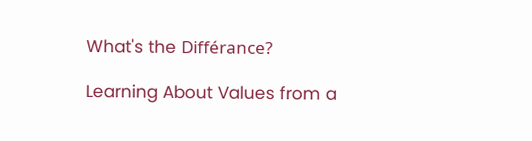What's the Différance?

Learning About Values from a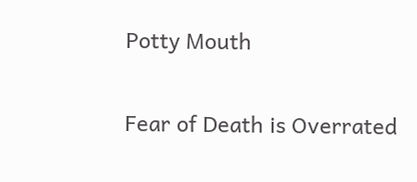Potty Mouth

Fear of Death is Overrated